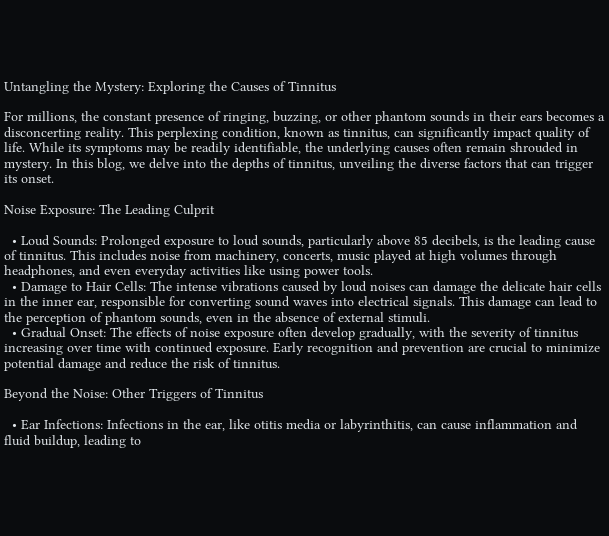Untangling the Mystery: Exploring the Causes of Tinnitus

For millions, the constant presence of ringing, buzzing, or other phantom sounds in their ears becomes a disconcerting reality. This perplexing condition, known as tinnitus, can significantly impact quality of life. While its symptoms may be readily identifiable, the underlying causes often remain shrouded in mystery. In this blog, we delve into the depths of tinnitus, unveiling the diverse factors that can trigger its onset.

Noise Exposure: The Leading Culprit

  • Loud Sounds: Prolonged exposure to loud sounds, particularly above 85 decibels, is the leading cause of tinnitus. This includes noise from machinery, concerts, music played at high volumes through headphones, and even everyday activities like using power tools.
  • Damage to Hair Cells: The intense vibrations caused by loud noises can damage the delicate hair cells in the inner ear, responsible for converting sound waves into electrical signals. This damage can lead to the perception of phantom sounds, even in the absence of external stimuli.
  • Gradual Onset: The effects of noise exposure often develop gradually, with the severity of tinnitus increasing over time with continued exposure. Early recognition and prevention are crucial to minimize potential damage and reduce the risk of tinnitus.

Beyond the Noise: Other Triggers of Tinnitus

  • Ear Infections: Infections in the ear, like otitis media or labyrinthitis, can cause inflammation and fluid buildup, leading to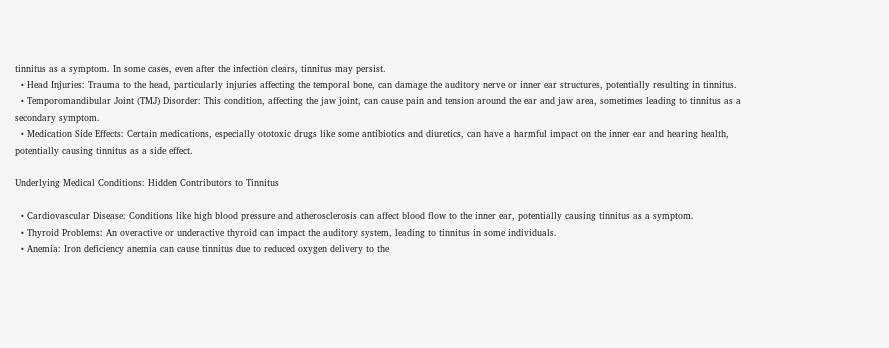tinnitus as a symptom. In some cases, even after the infection clears, tinnitus may persist.
  • Head Injuries: Trauma to the head, particularly injuries affecting the temporal bone, can damage the auditory nerve or inner ear structures, potentially resulting in tinnitus.
  • Temporomandibular Joint (TMJ) Disorder: This condition, affecting the jaw joint, can cause pain and tension around the ear and jaw area, sometimes leading to tinnitus as a secondary symptom.
  • Medication Side Effects: Certain medications, especially ototoxic drugs like some antibiotics and diuretics, can have a harmful impact on the inner ear and hearing health, potentially causing tinnitus as a side effect.

Underlying Medical Conditions: Hidden Contributors to Tinnitus

  • Cardiovascular Disease: Conditions like high blood pressure and atherosclerosis can affect blood flow to the inner ear, potentially causing tinnitus as a symptom.
  • Thyroid Problems: An overactive or underactive thyroid can impact the auditory system, leading to tinnitus in some individuals.
  • Anemia: Iron deficiency anemia can cause tinnitus due to reduced oxygen delivery to the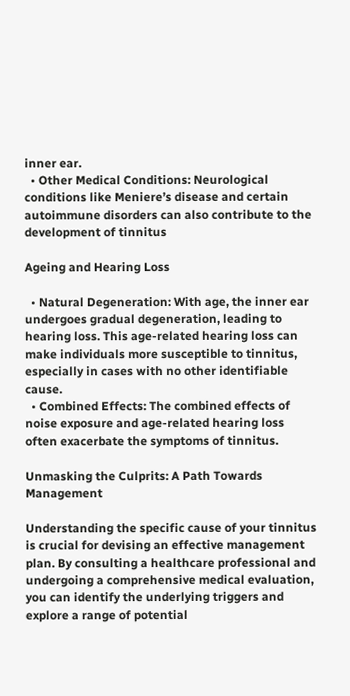inner ear.
  • Other Medical Conditions: Neurological conditions like Meniere’s disease and certain autoimmune disorders can also contribute to the development of tinnitus

Ageing and Hearing Loss

  • Natural Degeneration: With age, the inner ear undergoes gradual degeneration, leading to hearing loss. This age-related hearing loss can make individuals more susceptible to tinnitus, especially in cases with no other identifiable cause.
  • Combined Effects: The combined effects of noise exposure and age-related hearing loss often exacerbate the symptoms of tinnitus.

Unmasking the Culprits: A Path Towards Management

Understanding the specific cause of your tinnitus is crucial for devising an effective management plan. By consulting a healthcare professional and undergoing a comprehensive medical evaluation, you can identify the underlying triggers and explore a range of potential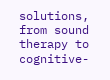solutions, from sound therapy to cognitive-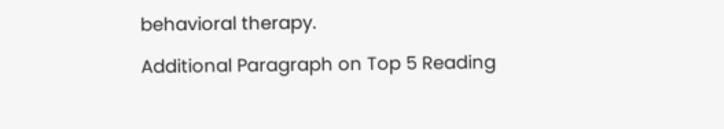behavioral therapy.

Additional Paragraph on Top 5 Reading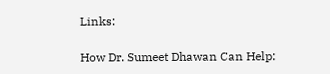Links:

How Dr. Sumeet Dhawan Can Help: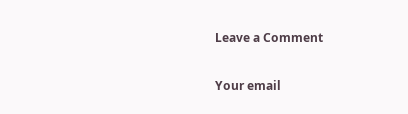Leave a Comment

Your email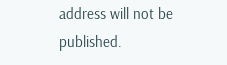address will not be published.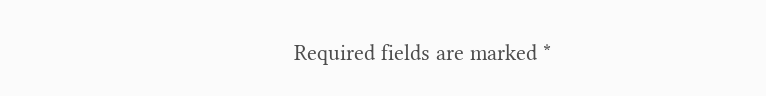Required fields are marked *